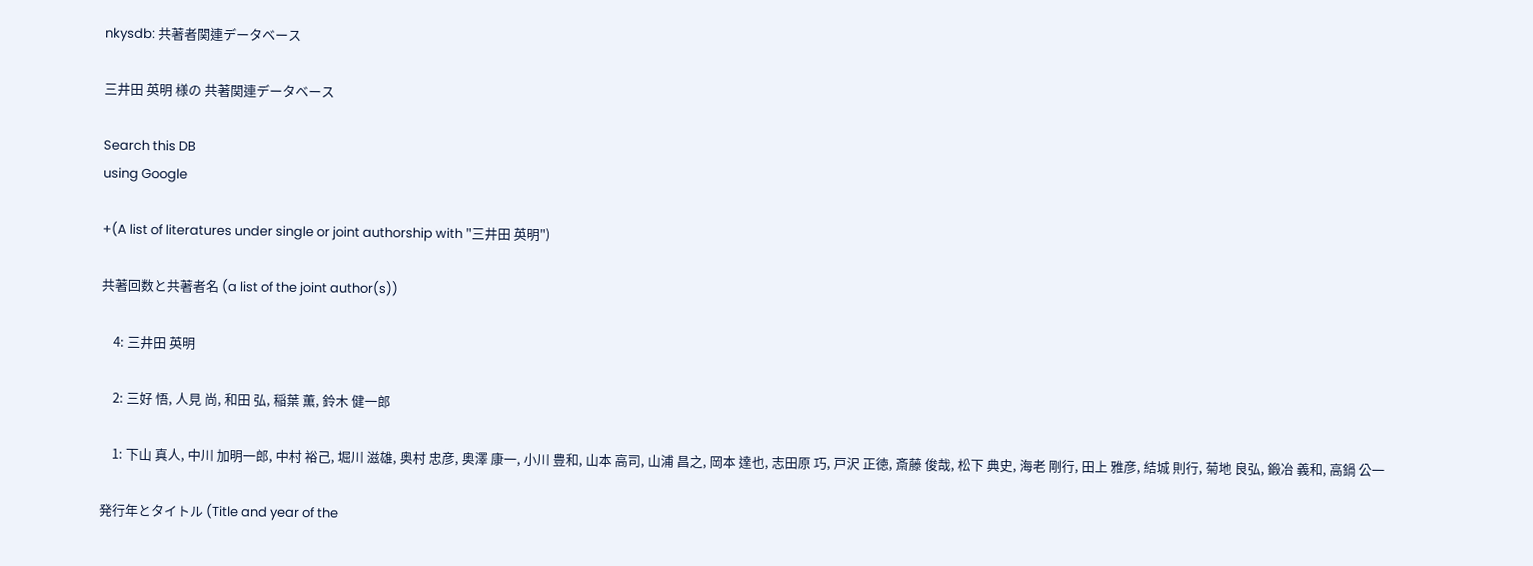nkysdb: 共著者関連データベース

三井田 英明 様の 共著関連データベース

Search this DB
using Google

+(A list of literatures under single or joint authorship with "三井田 英明")

共著回数と共著者名 (a list of the joint author(s))

    4: 三井田 英明

    2: 三好 悟, 人見 尚, 和田 弘, 稲葉 薫, 鈴木 健一郎

    1: 下山 真人, 中川 加明一郎, 中村 裕己, 堀川 滋雄, 奥村 忠彦, 奥澤 康一, 小川 豊和, 山本 高司, 山浦 昌之, 岡本 達也, 志田原 巧, 戸沢 正徳, 斎藤 俊哉, 松下 典史, 海老 剛行, 田上 雅彦, 結城 則行, 菊地 良弘, 鍛冶 義和, 高鍋 公一

発行年とタイトル (Title and year of the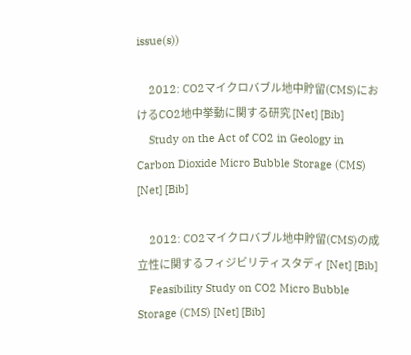issue(s))

    2012: CO2マイクロバブル地中貯留(CMS)におけるCO2地中挙動に関する研究 [Net] [Bib]
    Study on the Act of CO2 in Geology in Carbon Dioxide Micro Bubble Storage (CMS) [Net] [Bib]

    2012: CO2マイクロバブル地中貯留(CMS)の成立性に関するフィジビリティスタディ [Net] [Bib]
    Feasibility Study on CO2 Micro Bubble Storage (CMS) [Net] [Bib]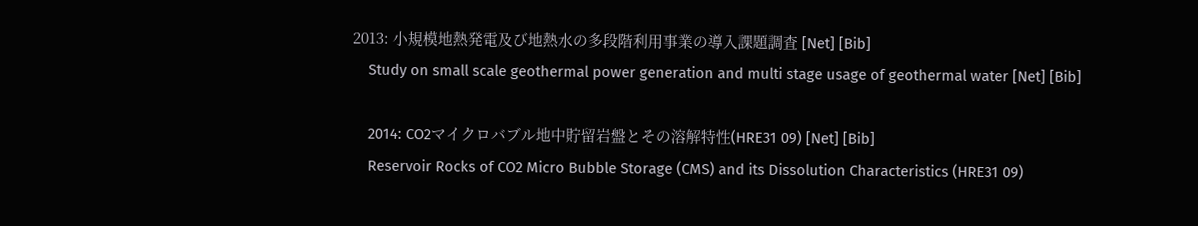2013: 小規模地熱発電及び地熱水の多段階利用事業の導入課題調査 [Net] [Bib]
    Study on small scale geothermal power generation and multi stage usage of geothermal water [Net] [Bib]

    2014: CO2マイクロバブル地中貯留岩盤とその溶解特性(HRE31 09) [Net] [Bib]
    Reservoir Rocks of CO2 Micro Bubble Storage (CMS) and its Dissolution Characteristics (HRE31 09)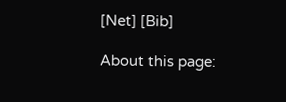[Net] [Bib]

About this page: